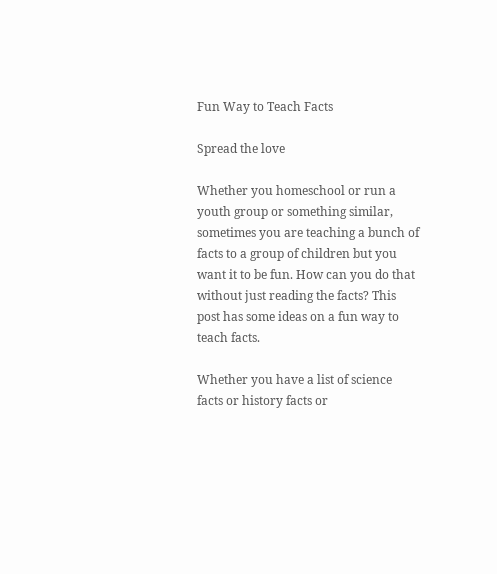Fun Way to Teach Facts

Spread the love

Whether you homeschool or run a youth group or something similar, sometimes you are teaching a bunch of facts to a group of children but you want it to be fun. How can you do that without just reading the facts? This post has some ideas on a fun way to teach facts.

Whether you have a list of science facts or history facts or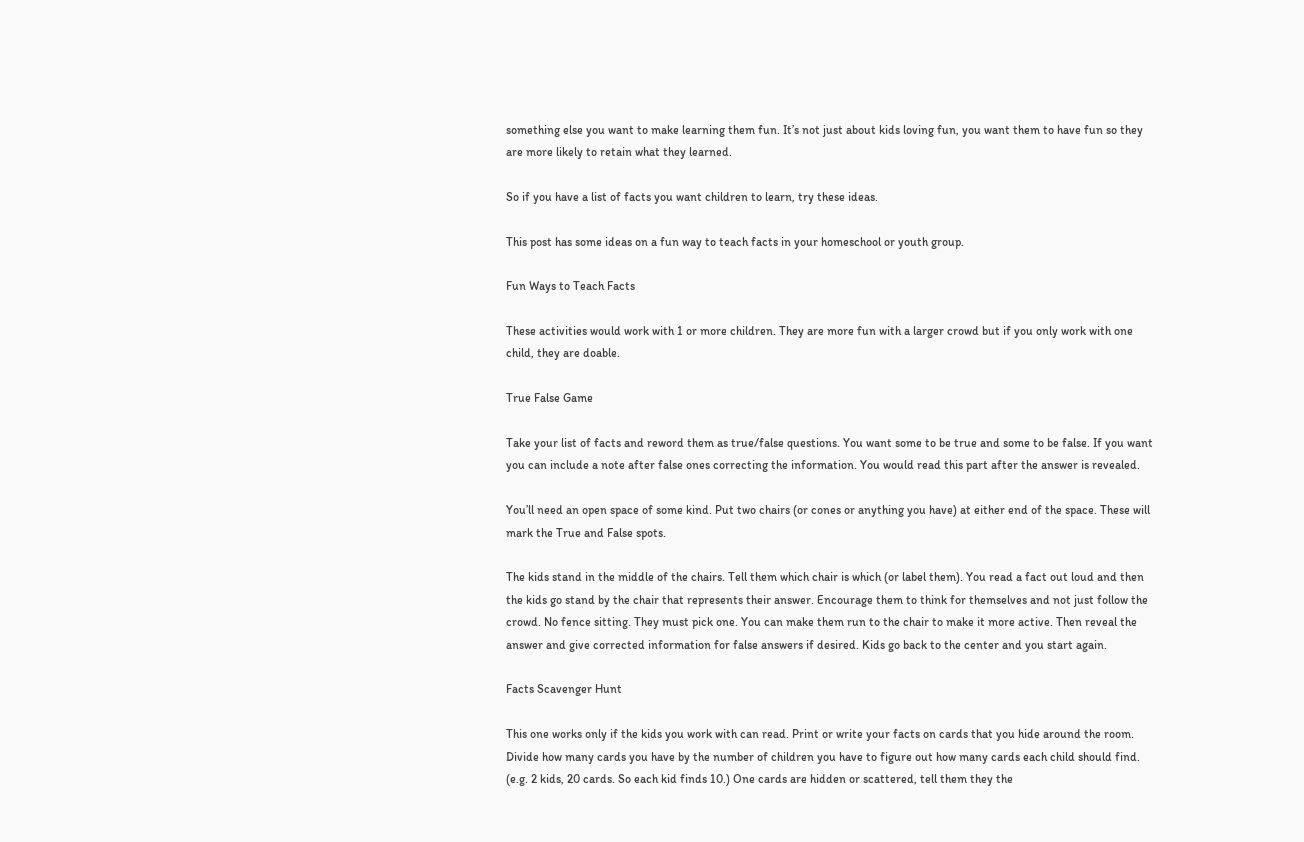something else you want to make learning them fun. It’s not just about kids loving fun, you want them to have fun so they are more likely to retain what they learned.

So if you have a list of facts you want children to learn, try these ideas.

This post has some ideas on a fun way to teach facts in your homeschool or youth group.

Fun Ways to Teach Facts

These activities would work with 1 or more children. They are more fun with a larger crowd but if you only work with one child, they are doable.

True False Game

Take your list of facts and reword them as true/false questions. You want some to be true and some to be false. If you want you can include a note after false ones correcting the information. You would read this part after the answer is revealed.

You’ll need an open space of some kind. Put two chairs (or cones or anything you have) at either end of the space. These will mark the True and False spots.

The kids stand in the middle of the chairs. Tell them which chair is which (or label them). You read a fact out loud and then the kids go stand by the chair that represents their answer. Encourage them to think for themselves and not just follow the crowd. No fence sitting. They must pick one. You can make them run to the chair to make it more active. Then reveal the answer and give corrected information for false answers if desired. Kids go back to the center and you start again.

Facts Scavenger Hunt

This one works only if the kids you work with can read. Print or write your facts on cards that you hide around the room. Divide how many cards you have by the number of children you have to figure out how many cards each child should find. (e.g. 2 kids, 20 cards. So each kid finds 10.) One cards are hidden or scattered, tell them they the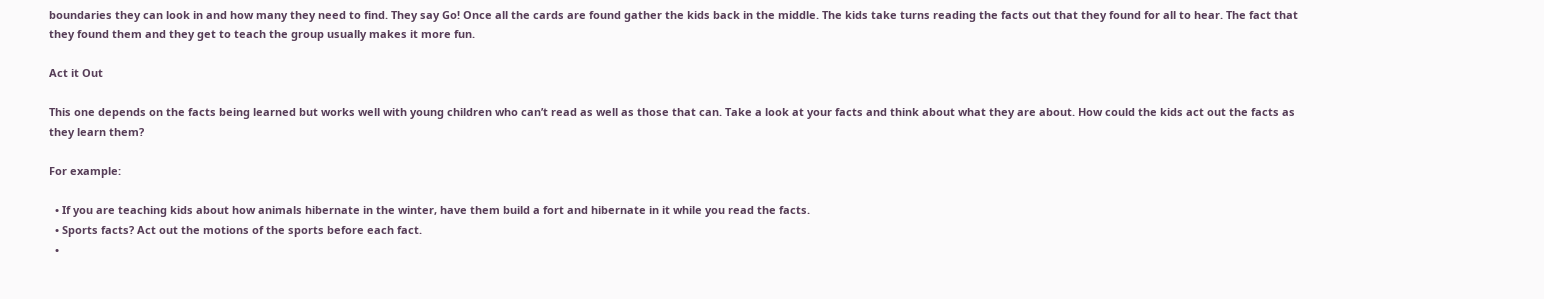boundaries they can look in and how many they need to find. They say Go! Once all the cards are found gather the kids back in the middle. The kids take turns reading the facts out that they found for all to hear. The fact that they found them and they get to teach the group usually makes it more fun.

Act it Out

This one depends on the facts being learned but works well with young children who can’t read as well as those that can. Take a look at your facts and think about what they are about. How could the kids act out the facts as they learn them?

For example:

  • If you are teaching kids about how animals hibernate in the winter, have them build a fort and hibernate in it while you read the facts.
  • Sports facts? Act out the motions of the sports before each fact.
  •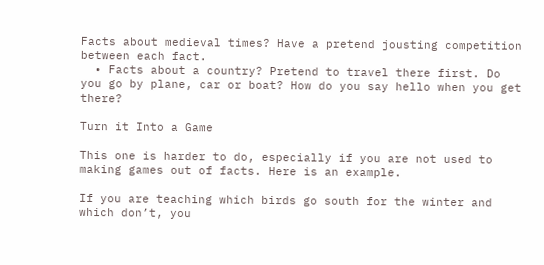Facts about medieval times? Have a pretend jousting competition between each fact.
  • Facts about a country? Pretend to travel there first. Do you go by plane, car or boat? How do you say hello when you get there?

Turn it Into a Game

This one is harder to do, especially if you are not used to making games out of facts. Here is an example.

If you are teaching which birds go south for the winter and which don’t, you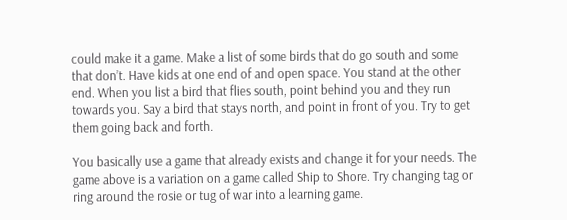could make it a game. Make a list of some birds that do go south and some that don’t. Have kids at one end of and open space. You stand at the other end. When you list a bird that flies south, point behind you and they run towards you. Say a bird that stays north, and point in front of you. Try to get them going back and forth.

You basically use a game that already exists and change it for your needs. The game above is a variation on a game called Ship to Shore. Try changing tag or ring around the rosie or tug of war into a learning game.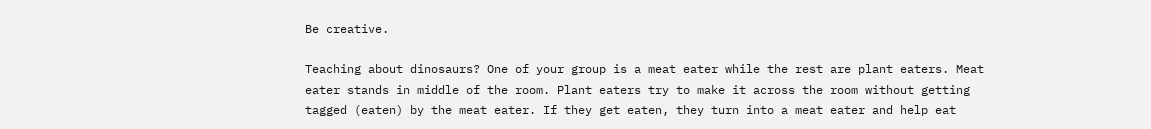Be creative.

Teaching about dinosaurs? One of your group is a meat eater while the rest are plant eaters. Meat eater stands in middle of the room. Plant eaters try to make it across the room without getting tagged (eaten) by the meat eater. If they get eaten, they turn into a meat eater and help eat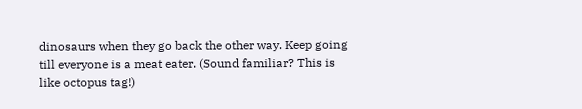dinosaurs when they go back the other way. Keep going till everyone is a meat eater. (Sound familiar? This is like octopus tag!)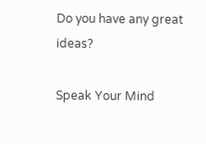Do you have any great ideas?

Speak Your Mind